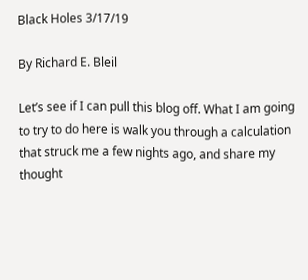Black Holes 3/17/19

By Richard E. Bleil

Let’s see if I can pull this blog off. What I am going to try to do here is walk you through a calculation that struck me a few nights ago, and share my thought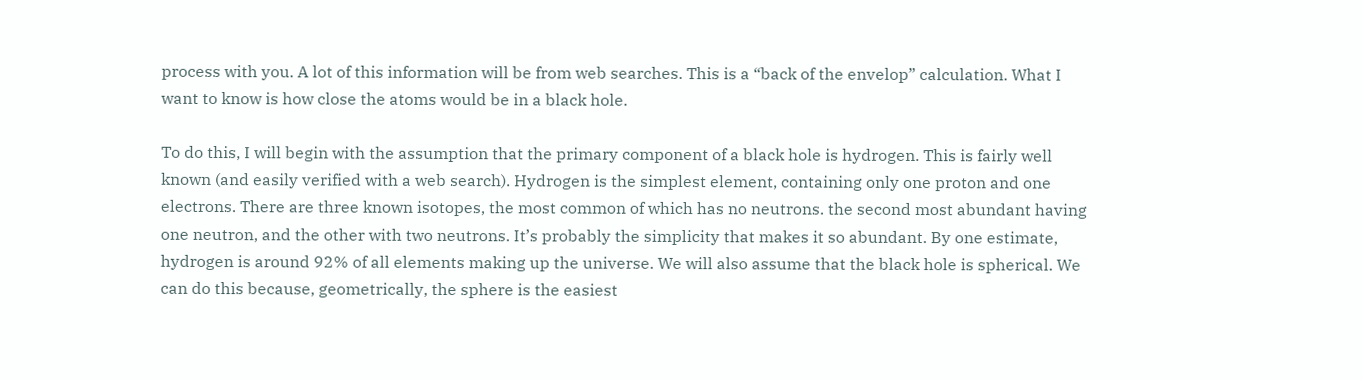process with you. A lot of this information will be from web searches. This is a “back of the envelop” calculation. What I want to know is how close the atoms would be in a black hole.

To do this, I will begin with the assumption that the primary component of a black hole is hydrogen. This is fairly well known (and easily verified with a web search). Hydrogen is the simplest element, containing only one proton and one electrons. There are three known isotopes, the most common of which has no neutrons. the second most abundant having one neutron, and the other with two neutrons. It’s probably the simplicity that makes it so abundant. By one estimate, hydrogen is around 92% of all elements making up the universe. We will also assume that the black hole is spherical. We can do this because, geometrically, the sphere is the easiest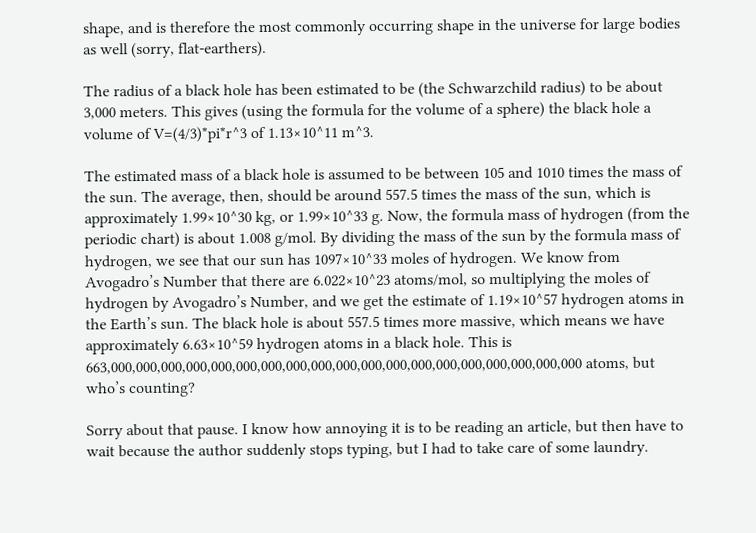shape, and is therefore the most commonly occurring shape in the universe for large bodies as well (sorry, flat-earthers).

The radius of a black hole has been estimated to be (the Schwarzchild radius) to be about 3,000 meters. This gives (using the formula for the volume of a sphere) the black hole a volume of V=(4/3)*pi*r^3 of 1.13×10^11 m^3.

The estimated mass of a black hole is assumed to be between 105 and 1010 times the mass of the sun. The average, then, should be around 557.5 times the mass of the sun, which is approximately 1.99×10^30 kg, or 1.99×10^33 g. Now, the formula mass of hydrogen (from the periodic chart) is about 1.008 g/mol. By dividing the mass of the sun by the formula mass of hydrogen, we see that our sun has 1097×10^33 moles of hydrogen. We know from Avogadro’s Number that there are 6.022×10^23 atoms/mol, so multiplying the moles of hydrogen by Avogadro’s Number, and we get the estimate of 1.19×10^57 hydrogen atoms in the Earth’s sun. The black hole is about 557.5 times more massive, which means we have approximately 6.63×10^59 hydrogen atoms in a black hole. This is 663,000,000,000,000,000,000,000,000,000,000,000,000,000,000,000,000,000,000,000 atoms, but who’s counting?

Sorry about that pause. I know how annoying it is to be reading an article, but then have to wait because the author suddenly stops typing, but I had to take care of some laundry.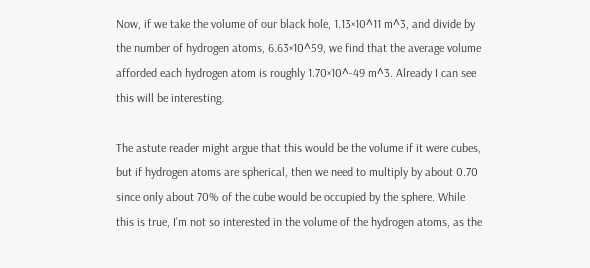Now, if we take the volume of our black hole, 1.13×10^11 m^3, and divide by the number of hydrogen atoms, 6.63×10^59, we find that the average volume afforded each hydrogen atom is roughly 1.70×10^-49 m^3. Already I can see this will be interesting.

The astute reader might argue that this would be the volume if it were cubes, but if hydrogen atoms are spherical, then we need to multiply by about 0.70 since only about 70% of the cube would be occupied by the sphere. While this is true, I’m not so interested in the volume of the hydrogen atoms, as the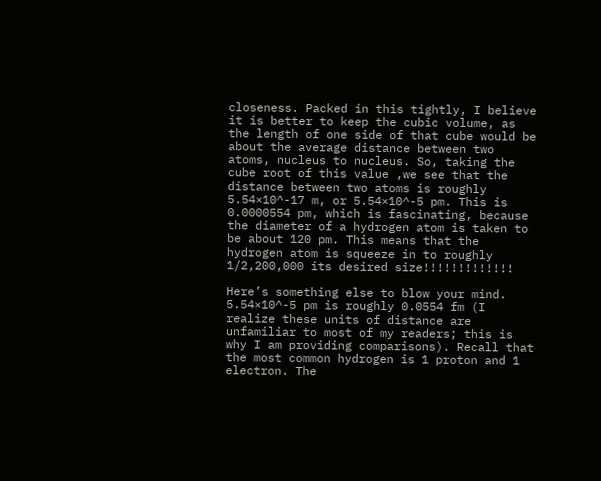closeness. Packed in this tightly, I believe it is better to keep the cubic volume, as the length of one side of that cube would be about the average distance between two atoms, nucleus to nucleus. So, taking the cube root of this value ,we see that the distance between two atoms is roughly 5.54×10^-17 m, or 5.54×10^-5 pm. This is 0.0000554 pm, which is fascinating, because the diameter of a hydrogen atom is taken to be about 120 pm. This means that the hydrogen atom is squeeze in to roughly 1/2,200,000 its desired size!!!!!!!!!!!!!

Here’s something else to blow your mind. 5.54×10^-5 pm is roughly 0.0554 fm (I realize these units of distance are unfamiliar to most of my readers; this is why I am providing comparisons). Recall that the most common hydrogen is 1 proton and 1 electron. The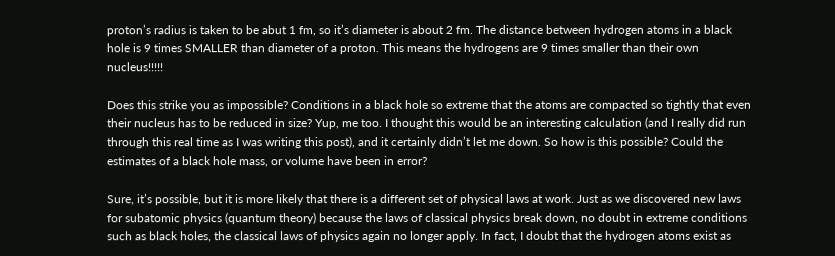proton’s radius is taken to be abut 1 fm, so it’s diameter is about 2 fm. The distance between hydrogen atoms in a black hole is 9 times SMALLER than diameter of a proton. This means the hydrogens are 9 times smaller than their own nucleus!!!!!

Does this strike you as impossible? Conditions in a black hole so extreme that the atoms are compacted so tightly that even their nucleus has to be reduced in size? Yup, me too. I thought this would be an interesting calculation (and I really did run through this real time as I was writing this post), and it certainly didn’t let me down. So how is this possible? Could the estimates of a black hole mass, or volume have been in error?

Sure, it’s possible, but it is more likely that there is a different set of physical laws at work. Just as we discovered new laws for subatomic physics (quantum theory) because the laws of classical physics break down, no doubt in extreme conditions such as black holes, the classical laws of physics again no longer apply. In fact, I doubt that the hydrogen atoms exist as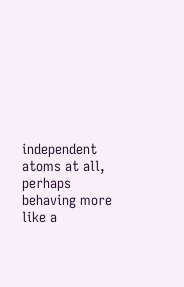independent atoms at all, perhaps behaving more like a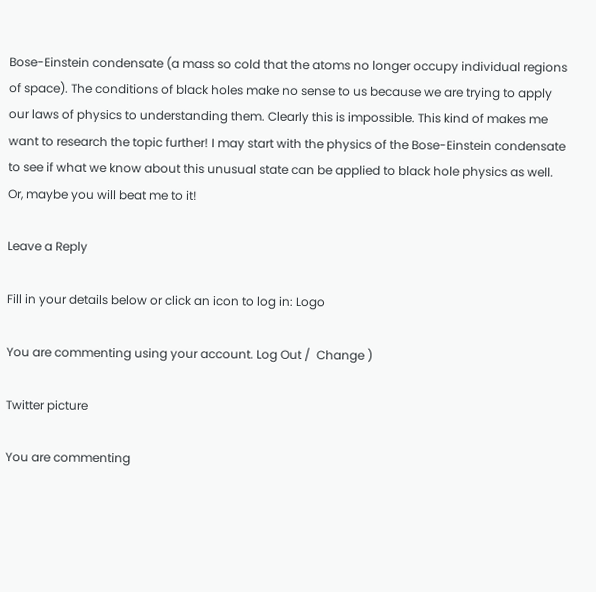Bose-Einstein condensate (a mass so cold that the atoms no longer occupy individual regions of space). The conditions of black holes make no sense to us because we are trying to apply our laws of physics to understanding them. Clearly this is impossible. This kind of makes me want to research the topic further! I may start with the physics of the Bose-Einstein condensate to see if what we know about this unusual state can be applied to black hole physics as well. Or, maybe you will beat me to it!

Leave a Reply

Fill in your details below or click an icon to log in: Logo

You are commenting using your account. Log Out /  Change )

Twitter picture

You are commenting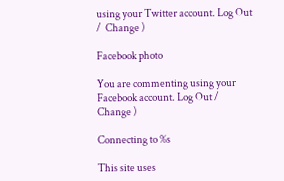using your Twitter account. Log Out /  Change )

Facebook photo

You are commenting using your Facebook account. Log Out /  Change )

Connecting to %s

This site uses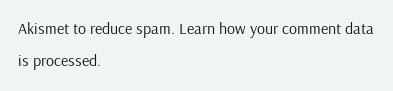Akismet to reduce spam. Learn how your comment data is processed.